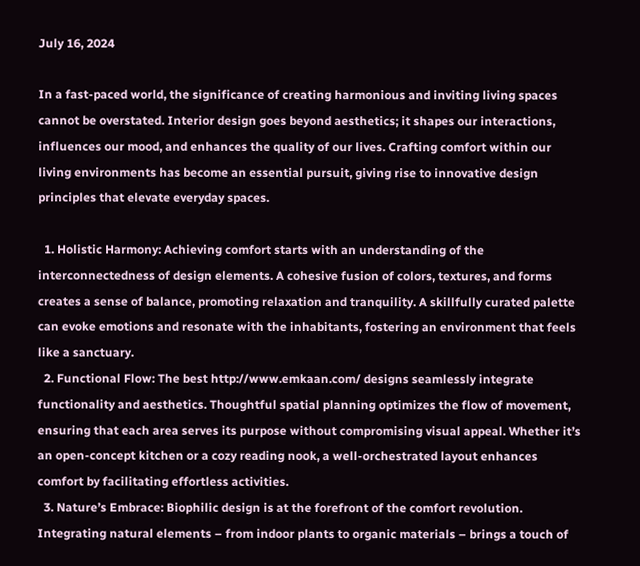July 16, 2024

In a fast-paced world, the significance of creating harmonious and inviting living spaces cannot be overstated. Interior design goes beyond aesthetics; it shapes our interactions, influences our mood, and enhances the quality of our lives. Crafting comfort within our living environments has become an essential pursuit, giving rise to innovative design principles that elevate everyday spaces.

  1. Holistic Harmony: Achieving comfort starts with an understanding of the interconnectedness of design elements. A cohesive fusion of colors, textures, and forms creates a sense of balance, promoting relaxation and tranquility. A skillfully curated palette can evoke emotions and resonate with the inhabitants, fostering an environment that feels like a sanctuary.
  2. Functional Flow: The best http://www.emkaan.com/ designs seamlessly integrate functionality and aesthetics. Thoughtful spatial planning optimizes the flow of movement, ensuring that each area serves its purpose without compromising visual appeal. Whether it’s an open-concept kitchen or a cozy reading nook, a well-orchestrated layout enhances comfort by facilitating effortless activities.
  3. Nature’s Embrace: Biophilic design is at the forefront of the comfort revolution. Integrating natural elements – from indoor plants to organic materials – brings a touch of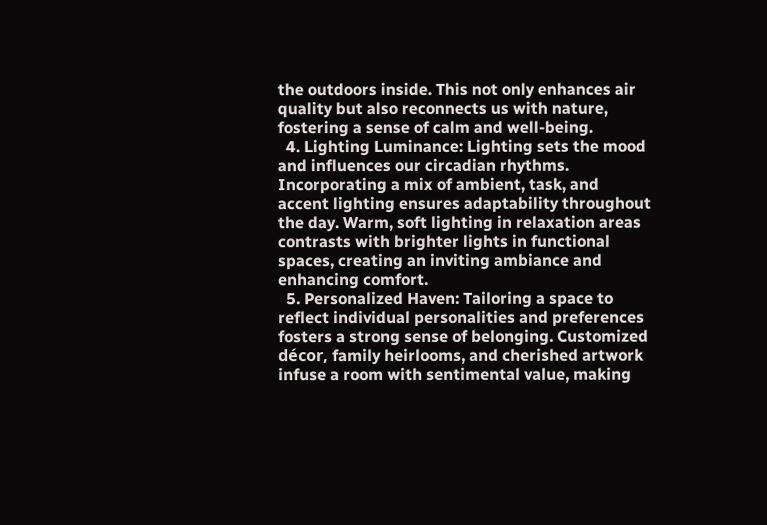the outdoors inside. This not only enhances air quality but also reconnects us with nature, fostering a sense of calm and well-being.
  4. Lighting Luminance: Lighting sets the mood and influences our circadian rhythms. Incorporating a mix of ambient, task, and accent lighting ensures adaptability throughout the day. Warm, soft lighting in relaxation areas contrasts with brighter lights in functional spaces, creating an inviting ambiance and enhancing comfort.
  5. Personalized Haven: Tailoring a space to reflect individual personalities and preferences fosters a strong sense of belonging. Customized décor, family heirlooms, and cherished artwork infuse a room with sentimental value, making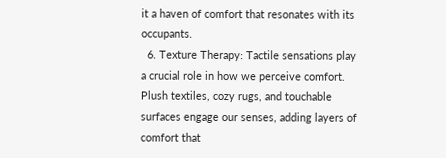it a haven of comfort that resonates with its occupants.
  6. Texture Therapy: Tactile sensations play a crucial role in how we perceive comfort. Plush textiles, cozy rugs, and touchable surfaces engage our senses, adding layers of comfort that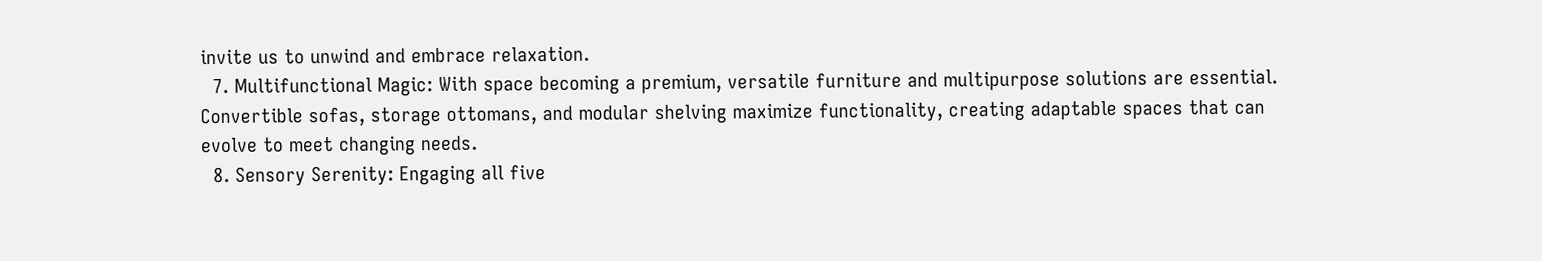invite us to unwind and embrace relaxation.
  7. Multifunctional Magic: With space becoming a premium, versatile furniture and multipurpose solutions are essential. Convertible sofas, storage ottomans, and modular shelving maximize functionality, creating adaptable spaces that can evolve to meet changing needs.
  8. Sensory Serenity: Engaging all five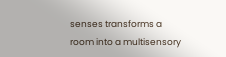senses transforms a room into a multisensory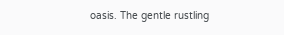oasis. The gentle rustling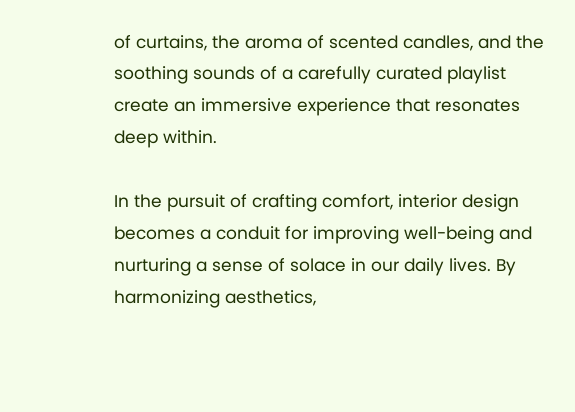of curtains, the aroma of scented candles, and the soothing sounds of a carefully curated playlist create an immersive experience that resonates deep within.

In the pursuit of crafting comfort, interior design becomes a conduit for improving well-being and nurturing a sense of solace in our daily lives. By harmonizing aesthetics,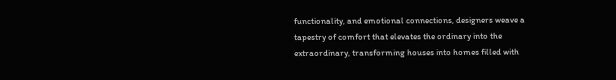functionality, and emotional connections, designers weave a tapestry of comfort that elevates the ordinary into the extraordinary, transforming houses into homes filled with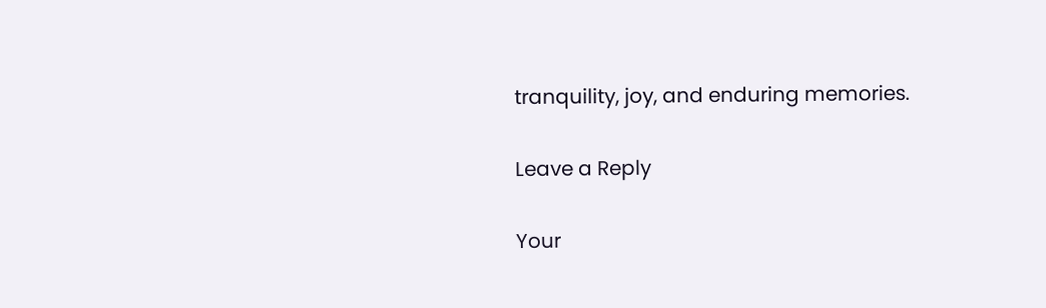tranquility, joy, and enduring memories.

Leave a Reply

Your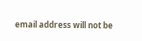email address will not be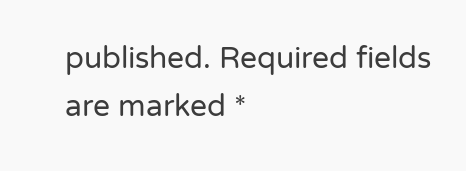published. Required fields are marked *